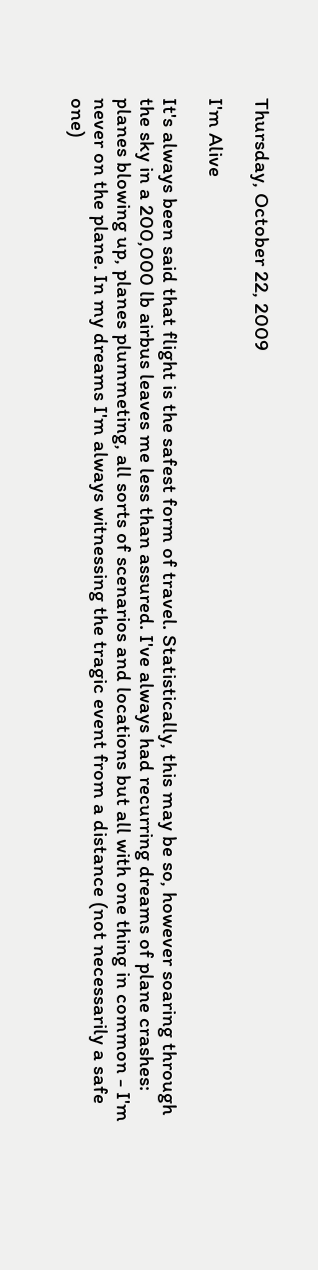Thursday, October 22, 2009

I'm Alive

It's always been said that flight is the safest form of travel. Statistically, this may be so, however soaring through the sky in a 200,000 lb airbus leaves me less than assured. I've always had recurring dreams of plane crashes: planes blowing up, planes plummeting, all sorts of scenarios and locations but all with one thing in common - I'm never on the plane. In my dreams I'm always witnessing the tragic event from a distance (not necessarily a safe one)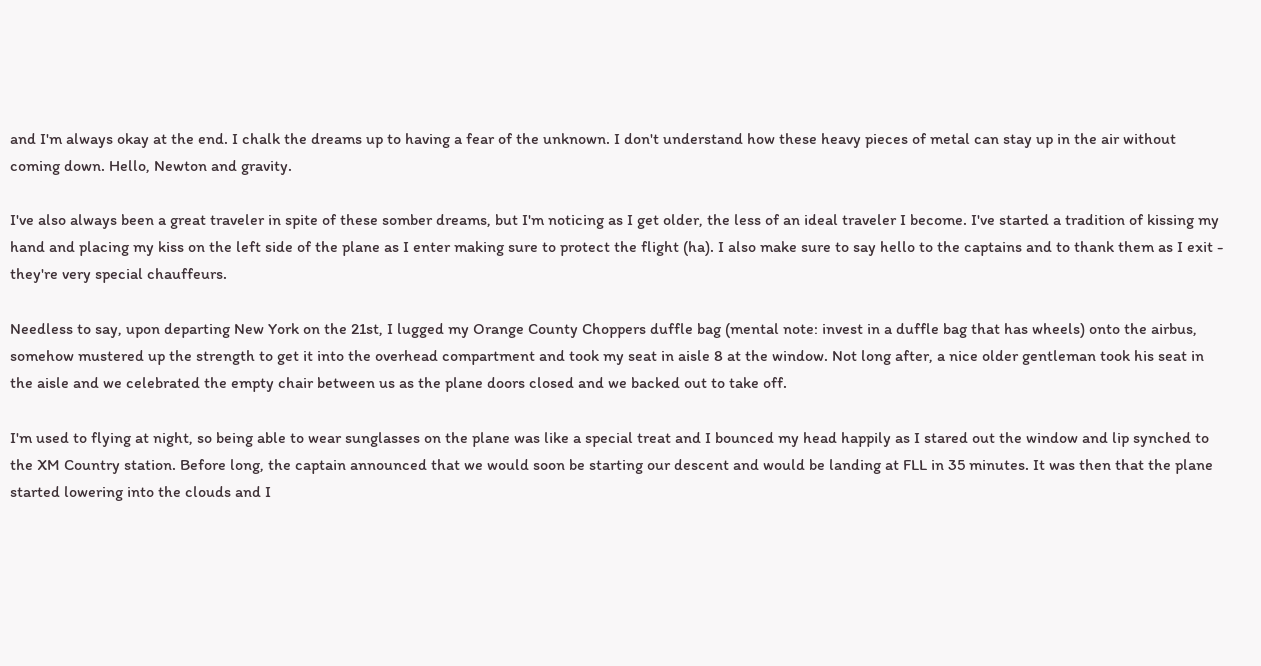and I'm always okay at the end. I chalk the dreams up to having a fear of the unknown. I don't understand how these heavy pieces of metal can stay up in the air without coming down. Hello, Newton and gravity.

I've also always been a great traveler in spite of these somber dreams, but I'm noticing as I get older, the less of an ideal traveler I become. I've started a tradition of kissing my hand and placing my kiss on the left side of the plane as I enter making sure to protect the flight (ha). I also make sure to say hello to the captains and to thank them as I exit - they're very special chauffeurs.

Needless to say, upon departing New York on the 21st, I lugged my Orange County Choppers duffle bag (mental note: invest in a duffle bag that has wheels) onto the airbus, somehow mustered up the strength to get it into the overhead compartment and took my seat in aisle 8 at the window. Not long after, a nice older gentleman took his seat in the aisle and we celebrated the empty chair between us as the plane doors closed and we backed out to take off.

I'm used to flying at night, so being able to wear sunglasses on the plane was like a special treat and I bounced my head happily as I stared out the window and lip synched to the XM Country station. Before long, the captain announced that we would soon be starting our descent and would be landing at FLL in 35 minutes. It was then that the plane started lowering into the clouds and I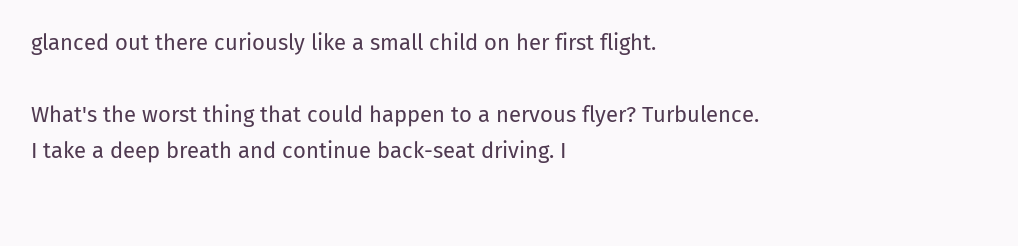glanced out there curiously like a small child on her first flight.

What's the worst thing that could happen to a nervous flyer? Turbulence. I take a deep breath and continue back-seat driving. I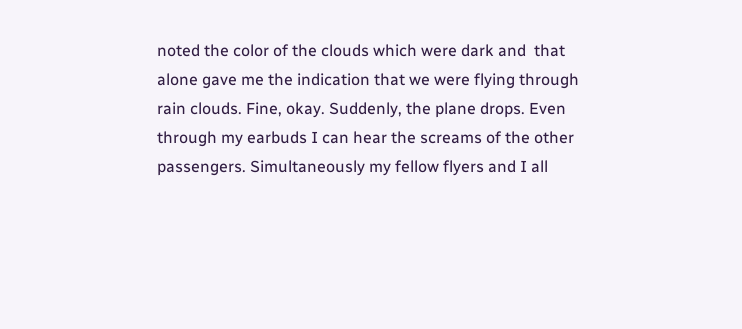noted the color of the clouds which were dark and  that alone gave me the indication that we were flying through rain clouds. Fine, okay. Suddenly, the plane drops. Even through my earbuds I can hear the screams of the other passengers. Simultaneously my fellow flyers and I all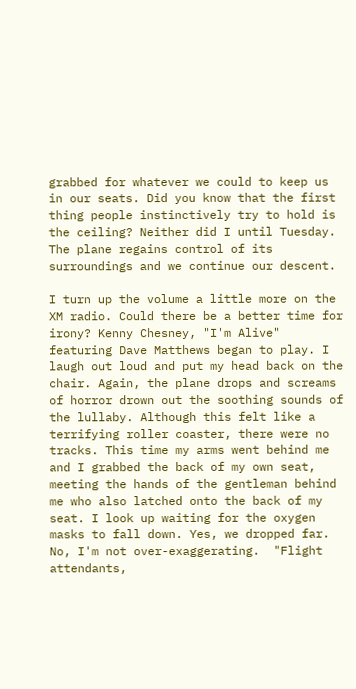grabbed for whatever we could to keep us in our seats. Did you know that the first thing people instinctively try to hold is the ceiling? Neither did I until Tuesday. The plane regains control of its surroundings and we continue our descent.

I turn up the volume a little more on the XM radio. Could there be a better time for irony? Kenny Chesney, "I'm Alive" featuring Dave Matthews began to play. I laugh out loud and put my head back on the chair. Again, the plane drops and screams of horror drown out the soothing sounds of the lullaby. Although this felt like a terrifying roller coaster, there were no tracks. This time my arms went behind me and I grabbed the back of my own seat, meeting the hands of the gentleman behind me who also latched onto the back of my seat. I look up waiting for the oxygen masks to fall down. Yes, we dropped far. No, I'm not over-exaggerating.  "Flight attendants,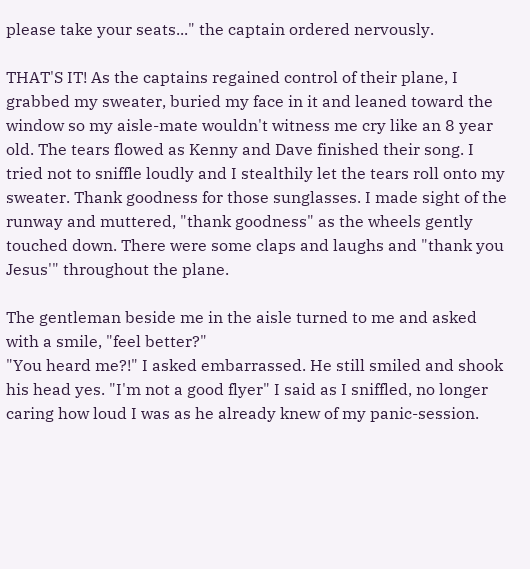please take your seats..." the captain ordered nervously.

THAT'S IT! As the captains regained control of their plane, I grabbed my sweater, buried my face in it and leaned toward the window so my aisle-mate wouldn't witness me cry like an 8 year old. The tears flowed as Kenny and Dave finished their song. I tried not to sniffle loudly and I stealthily let the tears roll onto my sweater. Thank goodness for those sunglasses. I made sight of the runway and muttered, "thank goodness" as the wheels gently touched down. There were some claps and laughs and "thank you Jesus'" throughout the plane.

The gentleman beside me in the aisle turned to me and asked with a smile, "feel better?"
"You heard me?!" I asked embarrassed. He still smiled and shook his head yes. "I'm not a good flyer" I said as I sniffled, no longer caring how loud I was as he already knew of my panic-session.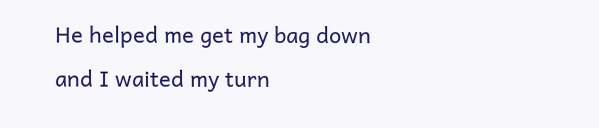He helped me get my bag down and I waited my turn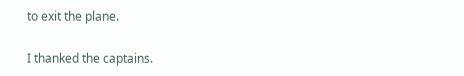to exit the plane.

I thanked the captains.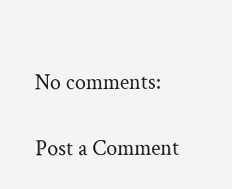No comments:

Post a Comment